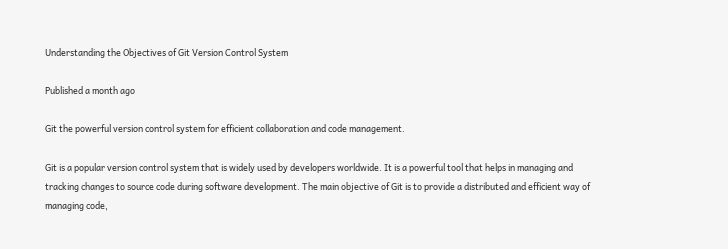Understanding the Objectives of Git Version Control System

Published a month ago

Git the powerful version control system for efficient collaboration and code management.

Git is a popular version control system that is widely used by developers worldwide. It is a powerful tool that helps in managing and tracking changes to source code during software development. The main objective of Git is to provide a distributed and efficient way of managing code,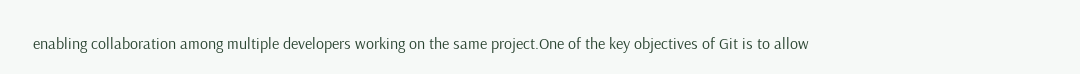enabling collaboration among multiple developers working on the same project.One of the key objectives of Git is to allow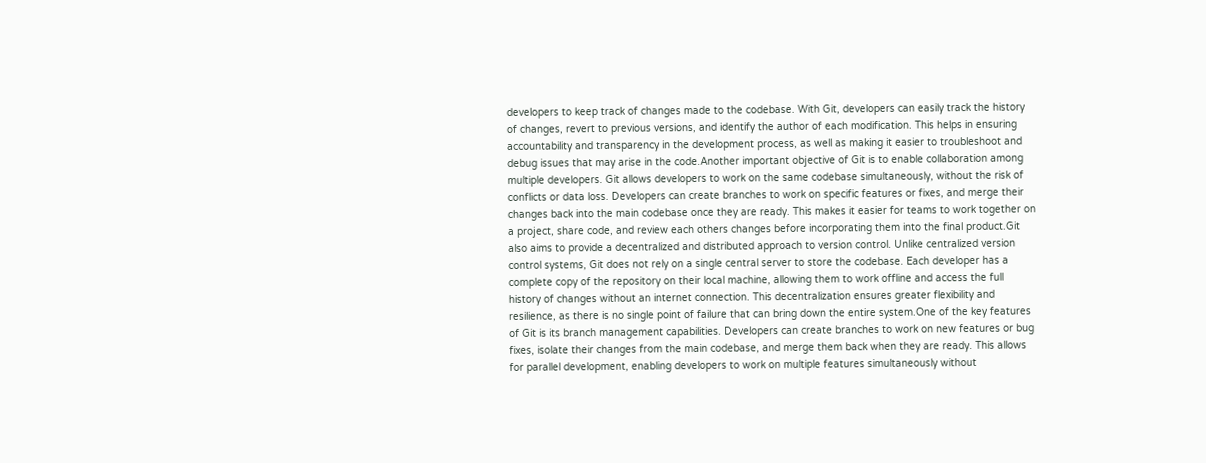developers to keep track of changes made to the codebase. With Git, developers can easily track the history of changes, revert to previous versions, and identify the author of each modification. This helps in ensuring accountability and transparency in the development process, as well as making it easier to troubleshoot and debug issues that may arise in the code.Another important objective of Git is to enable collaboration among multiple developers. Git allows developers to work on the same codebase simultaneously, without the risk of conflicts or data loss. Developers can create branches to work on specific features or fixes, and merge their changes back into the main codebase once they are ready. This makes it easier for teams to work together on a project, share code, and review each others changes before incorporating them into the final product.Git also aims to provide a decentralized and distributed approach to version control. Unlike centralized version control systems, Git does not rely on a single central server to store the codebase. Each developer has a complete copy of the repository on their local machine, allowing them to work offline and access the full history of changes without an internet connection. This decentralization ensures greater flexibility and resilience, as there is no single point of failure that can bring down the entire system.One of the key features of Git is its branch management capabilities. Developers can create branches to work on new features or bug fixes, isolate their changes from the main codebase, and merge them back when they are ready. This allows for parallel development, enabling developers to work on multiple features simultaneously without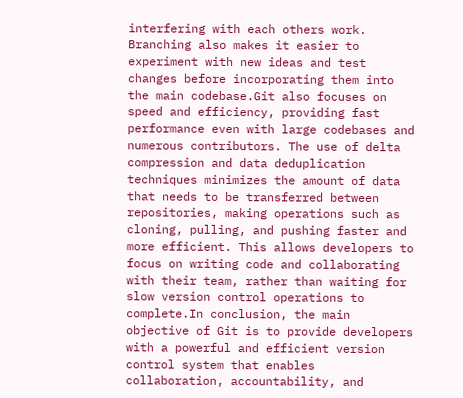interfering with each others work. Branching also makes it easier to experiment with new ideas and test changes before incorporating them into the main codebase.Git also focuses on speed and efficiency, providing fast performance even with large codebases and numerous contributors. The use of delta compression and data deduplication techniques minimizes the amount of data that needs to be transferred between repositories, making operations such as cloning, pulling, and pushing faster and more efficient. This allows developers to focus on writing code and collaborating with their team, rather than waiting for slow version control operations to complete.In conclusion, the main objective of Git is to provide developers with a powerful and efficient version control system that enables collaboration, accountability, and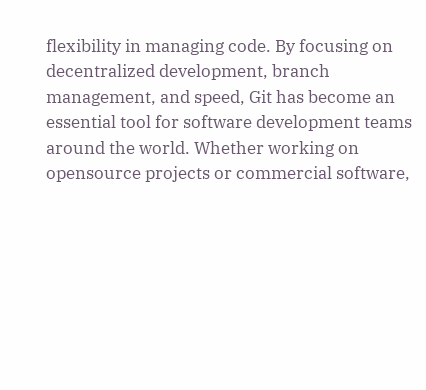flexibility in managing code. By focusing on decentralized development, branch management, and speed, Git has become an essential tool for software development teams around the world. Whether working on opensource projects or commercial software,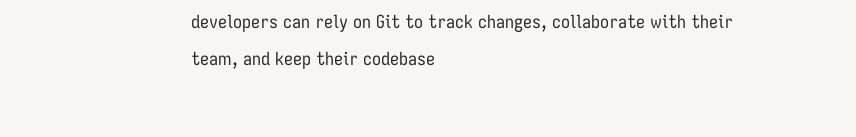developers can rely on Git to track changes, collaborate with their team, and keep their codebase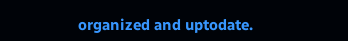organized and uptodate.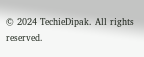© 2024 TechieDipak. All rights reserved.